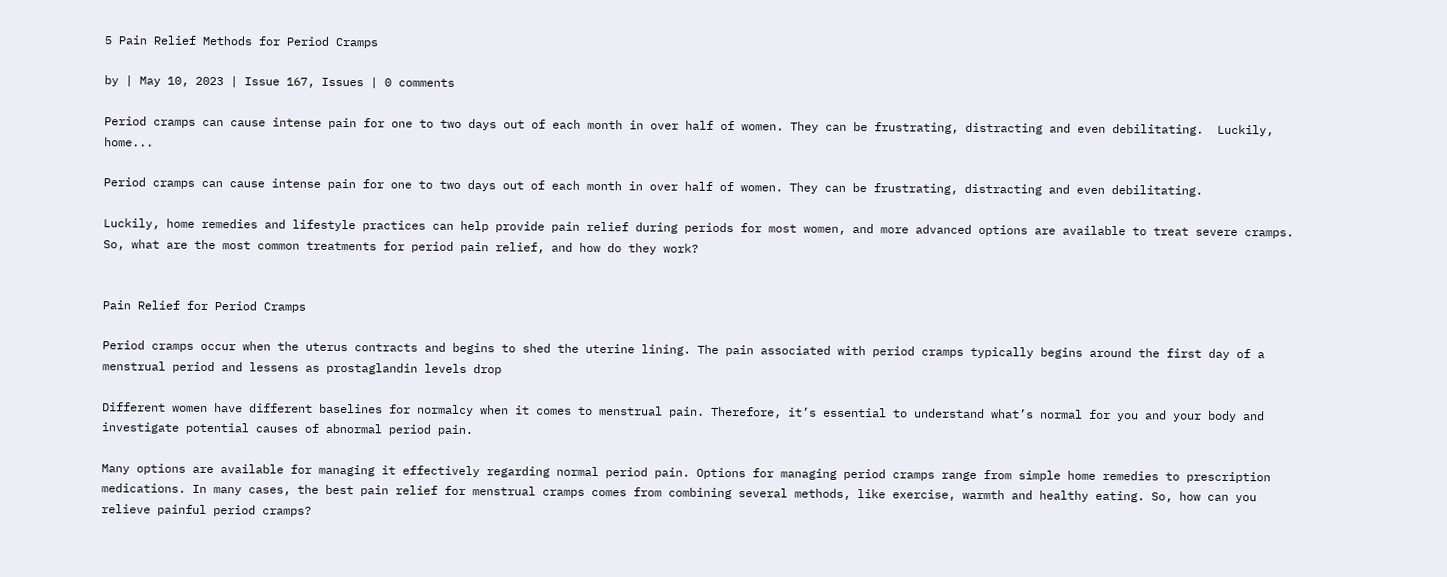5 Pain Relief Methods for Period Cramps

by | May 10, 2023 | Issue 167, Issues | 0 comments

Period cramps can cause intense pain for one to two days out of each month in over half of women. They can be frustrating, distracting and even debilitating.  Luckily, home...

Period cramps can cause intense pain for one to two days out of each month in over half of women. They can be frustrating, distracting and even debilitating.

Luckily, home remedies and lifestyle practices can help provide pain relief during periods for most women, and more advanced options are available to treat severe cramps. So, what are the most common treatments for period pain relief, and how do they work?


Pain Relief for Period Cramps

Period cramps occur when the uterus contracts and begins to shed the uterine lining. The pain associated with period cramps typically begins around the first day of a menstrual period and lessens as prostaglandin levels drop

Different women have different baselines for normalcy when it comes to menstrual pain. Therefore, it’s essential to understand what’s normal for you and your body and investigate potential causes of abnormal period pain.

Many options are available for managing it effectively regarding normal period pain. Options for managing period cramps range from simple home remedies to prescription medications. In many cases, the best pain relief for menstrual cramps comes from combining several methods, like exercise, warmth and healthy eating. So, how can you relieve painful period cramps?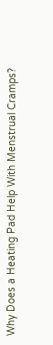Why Does a Heating Pad Help With Menstrual Cramps?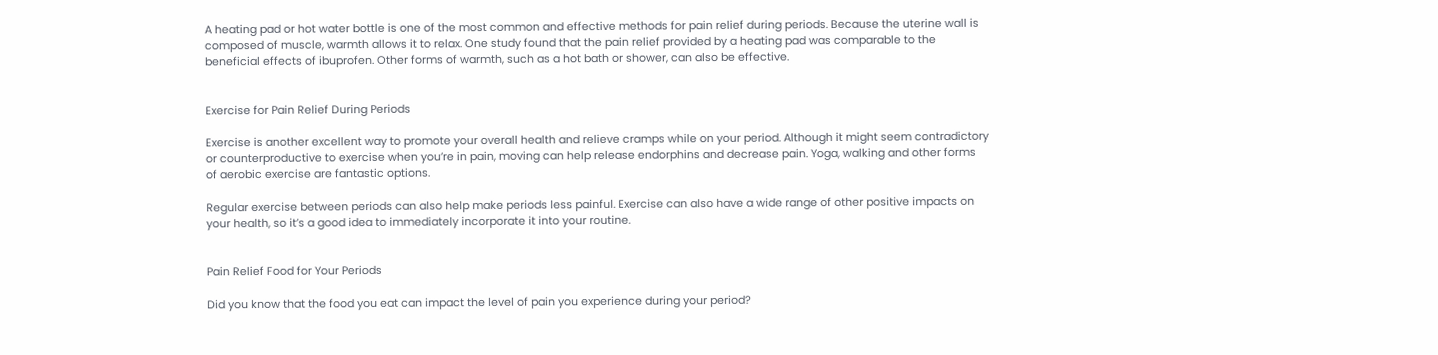A heating pad or hot water bottle is one of the most common and effective methods for pain relief during periods. Because the uterine wall is composed of muscle, warmth allows it to relax. One study found that the pain relief provided by a heating pad was comparable to the beneficial effects of ibuprofen. Other forms of warmth, such as a hot bath or shower, can also be effective.


Exercise for Pain Relief During Periods

Exercise is another excellent way to promote your overall health and relieve cramps while on your period. Although it might seem contradictory or counterproductive to exercise when you’re in pain, moving can help release endorphins and decrease pain. Yoga, walking and other forms of aerobic exercise are fantastic options.

Regular exercise between periods can also help make periods less painful. Exercise can also have a wide range of other positive impacts on your health, so it’s a good idea to immediately incorporate it into your routine.


Pain Relief Food for Your Periods

Did you know that the food you eat can impact the level of pain you experience during your period?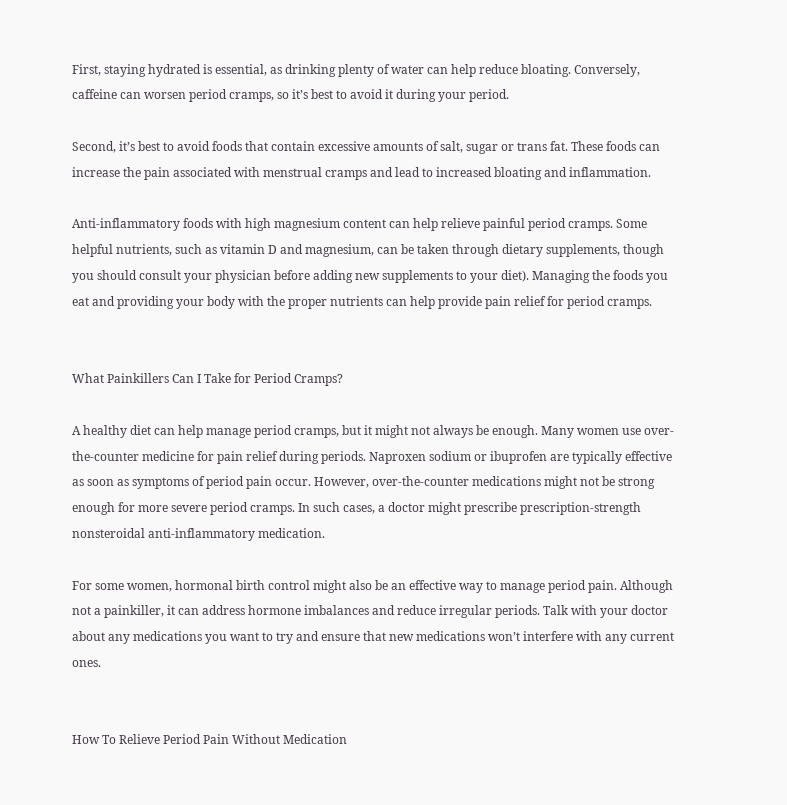First, staying hydrated is essential, as drinking plenty of water can help reduce bloating. Conversely, caffeine can worsen period cramps, so it’s best to avoid it during your period.

Second, it’s best to avoid foods that contain excessive amounts of salt, sugar or trans fat. These foods can increase the pain associated with menstrual cramps and lead to increased bloating and inflammation.

Anti-inflammatory foods with high magnesium content can help relieve painful period cramps. Some helpful nutrients, such as vitamin D and magnesium, can be taken through dietary supplements, though you should consult your physician before adding new supplements to your diet). Managing the foods you eat and providing your body with the proper nutrients can help provide pain relief for period cramps.


What Painkillers Can I Take for Period Cramps?

A healthy diet can help manage period cramps, but it might not always be enough. Many women use over-the-counter medicine for pain relief during periods. Naproxen sodium or ibuprofen are typically effective as soon as symptoms of period pain occur. However, over-the-counter medications might not be strong enough for more severe period cramps. In such cases, a doctor might prescribe prescription-strength nonsteroidal anti-inflammatory medication.

For some women, hormonal birth control might also be an effective way to manage period pain. Although not a painkiller, it can address hormone imbalances and reduce irregular periods. Talk with your doctor about any medications you want to try and ensure that new medications won’t interfere with any current ones.


How To Relieve Period Pain Without Medication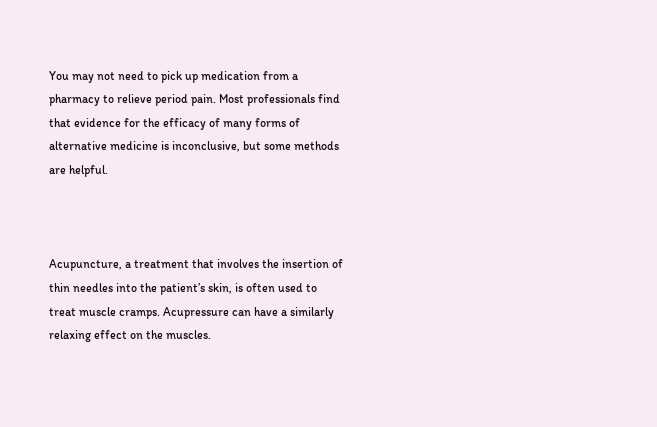You may not need to pick up medication from a pharmacy to relieve period pain. Most professionals find that evidence for the efficacy of many forms of alternative medicine is inconclusive, but some methods are helpful.



Acupuncture, a treatment that involves the insertion of thin needles into the patient’s skin, is often used to treat muscle cramps. Acupressure can have a similarly relaxing effect on the muscles.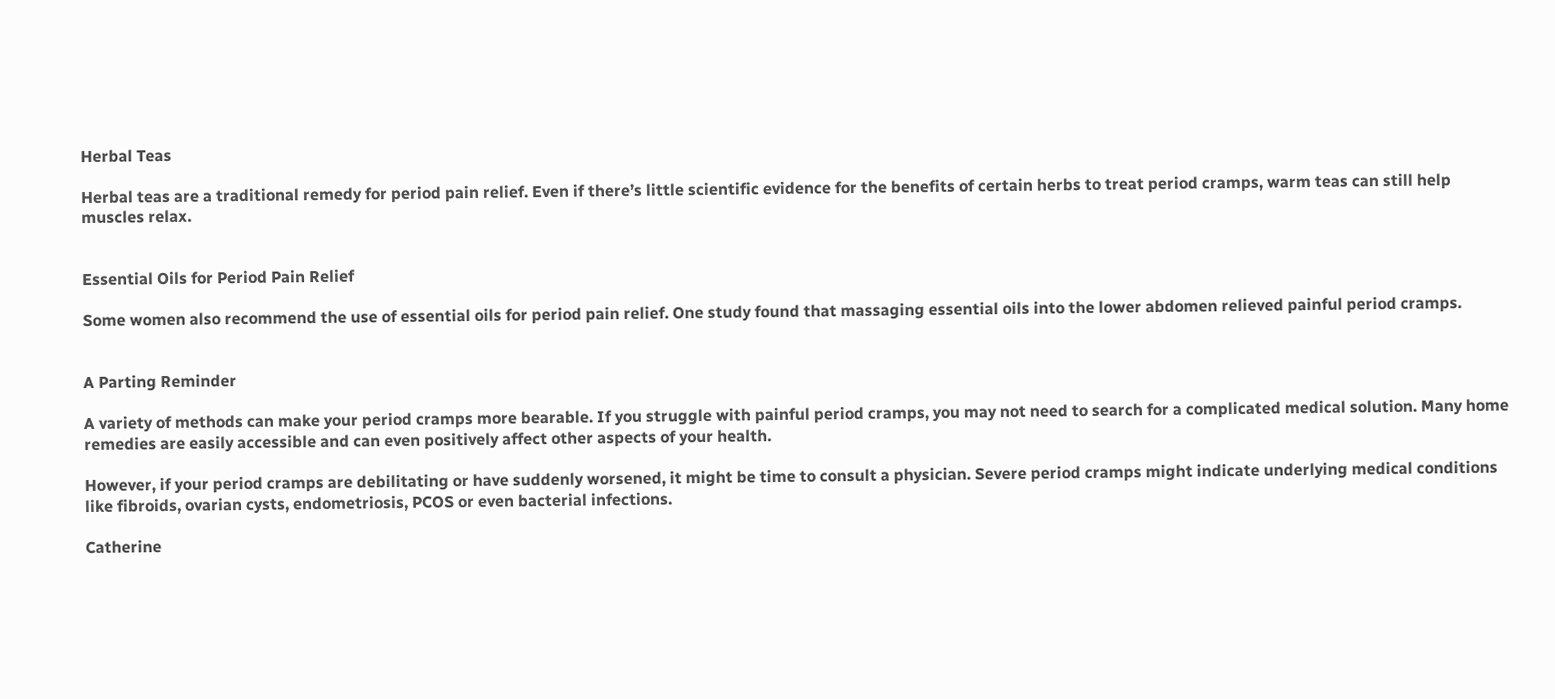Herbal Teas

Herbal teas are a traditional remedy for period pain relief. Even if there’s little scientific evidence for the benefits of certain herbs to treat period cramps, warm teas can still help muscles relax.


Essential Oils for Period Pain Relief

Some women also recommend the use of essential oils for period pain relief. One study found that massaging essential oils into the lower abdomen relieved painful period cramps.


A Parting Reminder

A variety of methods can make your period cramps more bearable. If you struggle with painful period cramps, you may not need to search for a complicated medical solution. Many home remedies are easily accessible and can even positively affect other aspects of your health.

However, if your period cramps are debilitating or have suddenly worsened, it might be time to consult a physician. Severe period cramps might indicate underlying medical conditions like fibroids, ovarian cysts, endometriosis, PCOS or even bacterial infections.

Catherine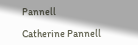Pannell

Catherine Pannell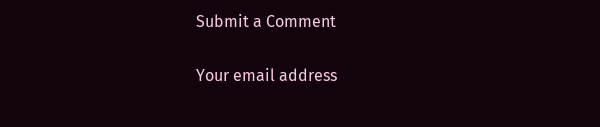Submit a Comment

Your email address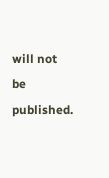will not be published.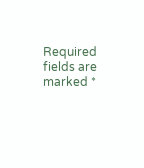Required fields are marked *